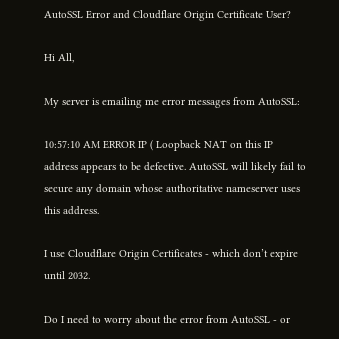AutoSSL Error and Cloudflare Origin Certificate User?

Hi All,

My server is emailing me error messages from AutoSSL:

10:57:10 AM ERROR IP ( Loopback NAT on this IP address appears to be defective. AutoSSL will likely fail to secure any domain whose authoritative nameserver uses this address.

I use Cloudflare Origin Certificates - which don’t expire until 2032.

Do I need to worry about the error from AutoSSL - or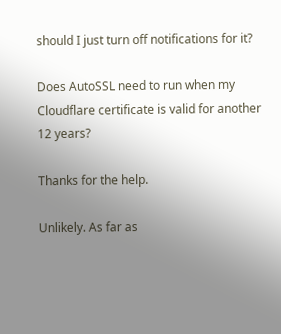should I just turn off notifications for it?

Does AutoSSL need to run when my Cloudflare certificate is valid for another 12 years?

Thanks for the help.

Unlikely. As far as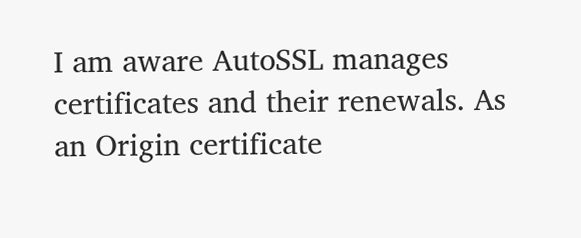I am aware AutoSSL manages certificates and their renewals. As an Origin certificate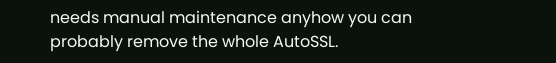needs manual maintenance anyhow you can probably remove the whole AutoSSL.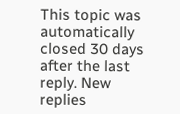This topic was automatically closed 30 days after the last reply. New replies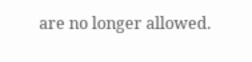are no longer allowed.